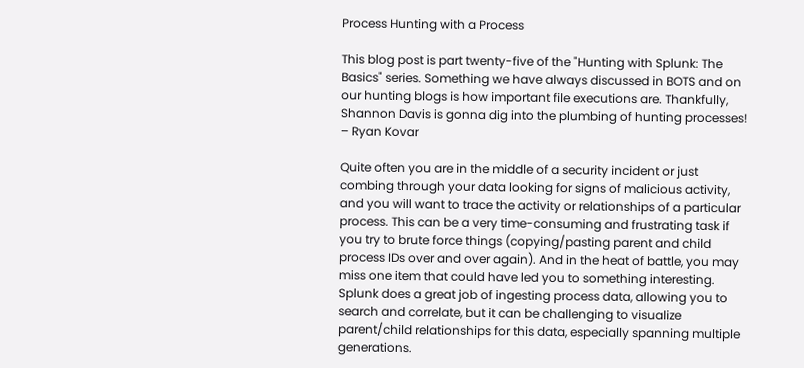Process Hunting with a Process

This blog post is part twenty-five of the "Hunting with Splunk: The Basics" series. Something we have always discussed in BOTS and on our hunting blogs is how important file executions are. Thankfully, Shannon Davis is gonna dig into the plumbing of hunting processes! – Ryan Kovar

Quite often you are in the middle of a security incident or just combing through your data looking for signs of malicious activity, and you will want to trace the activity or relationships of a particular process. This can be a very time-consuming and frustrating task if you try to brute force things (copying/pasting parent and child process IDs over and over again). And in the heat of battle, you may miss one item that could have led you to something interesting. Splunk does a great job of ingesting process data, allowing you to search and correlate, but it can be challenging to visualize parent/child relationships for this data, especially spanning multiple generations.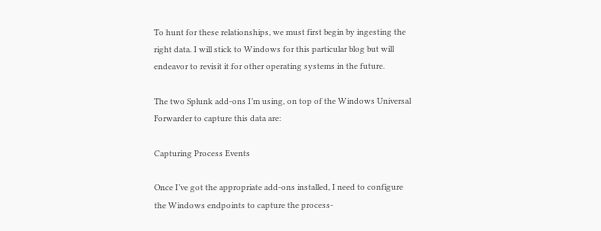To hunt for these relationships, we must first begin by ingesting the right data. I will stick to Windows for this particular blog but will endeavor to revisit it for other operating systems in the future.

The two Splunk add-ons I’m using, on top of the Windows Universal Forwarder to capture this data are:

Capturing Process Events

Once I’ve got the appropriate add-ons installed, I need to configure the Windows endpoints to capture the process-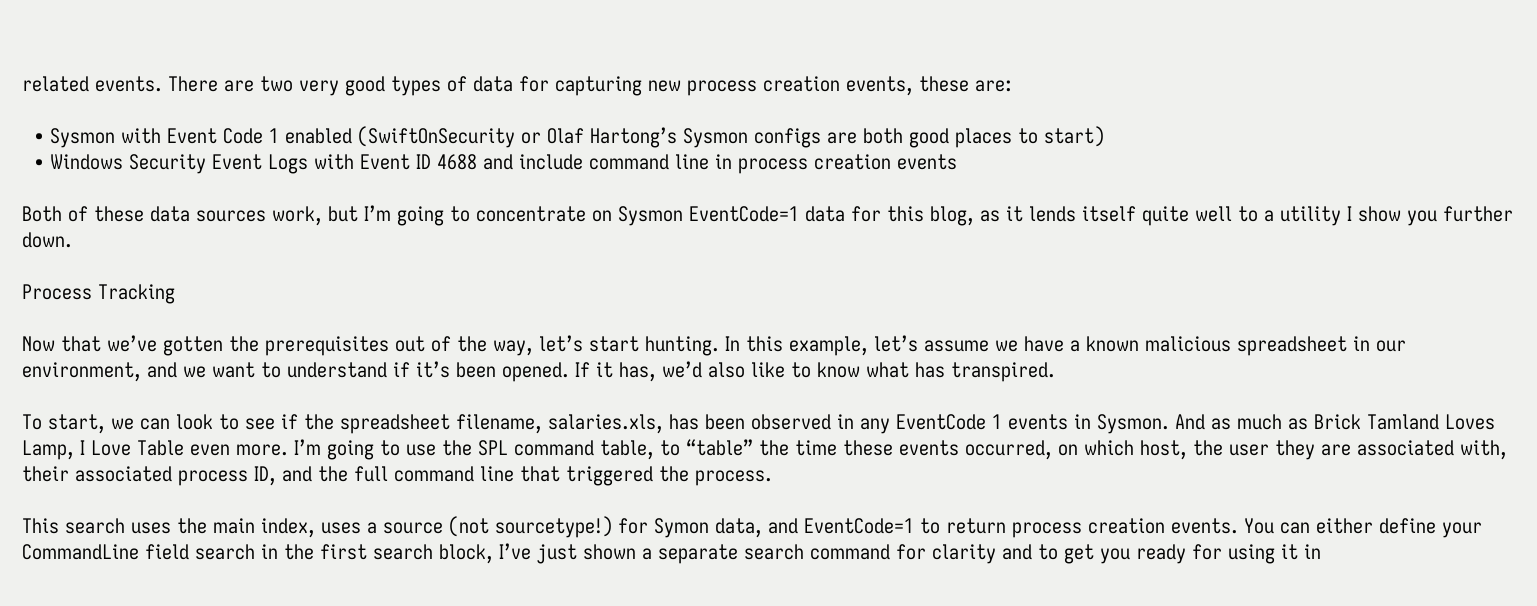related events. There are two very good types of data for capturing new process creation events, these are:

  • Sysmon with Event Code 1 enabled (SwiftOnSecurity or Olaf Hartong’s Sysmon configs are both good places to start)
  • Windows Security Event Logs with Event ID 4688 and include command line in process creation events

Both of these data sources work, but I’m going to concentrate on Sysmon EventCode=1 data for this blog, as it lends itself quite well to a utility I show you further down.

Process Tracking

Now that we’ve gotten the prerequisites out of the way, let’s start hunting. In this example, let’s assume we have a known malicious spreadsheet in our environment, and we want to understand if it’s been opened. If it has, we’d also like to know what has transpired.

To start, we can look to see if the spreadsheet filename, salaries.xls, has been observed in any EventCode 1 events in Sysmon. And as much as Brick Tamland Loves Lamp, I Love Table even more. I’m going to use the SPL command table, to “table” the time these events occurred, on which host, the user they are associated with, their associated process ID, and the full command line that triggered the process.

This search uses the main index, uses a source (not sourcetype!) for Symon data, and EventCode=1 to return process creation events. You can either define your CommandLine field search in the first search block, I’ve just shown a separate search command for clarity and to get you ready for using it in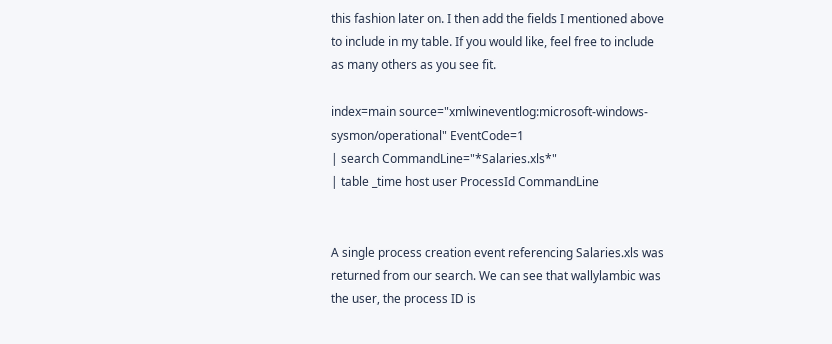this fashion later on. I then add the fields I mentioned above to include in my table. If you would like, feel free to include as many others as you see fit.

index=main source="xmlwineventlog:microsoft-windows-sysmon/operational" EventCode=1
| search CommandLine="*Salaries.xls*"
| table _time host user ProcessId CommandLine


A single process creation event referencing Salaries.xls was returned from our search. We can see that wallylambic was the user, the process ID is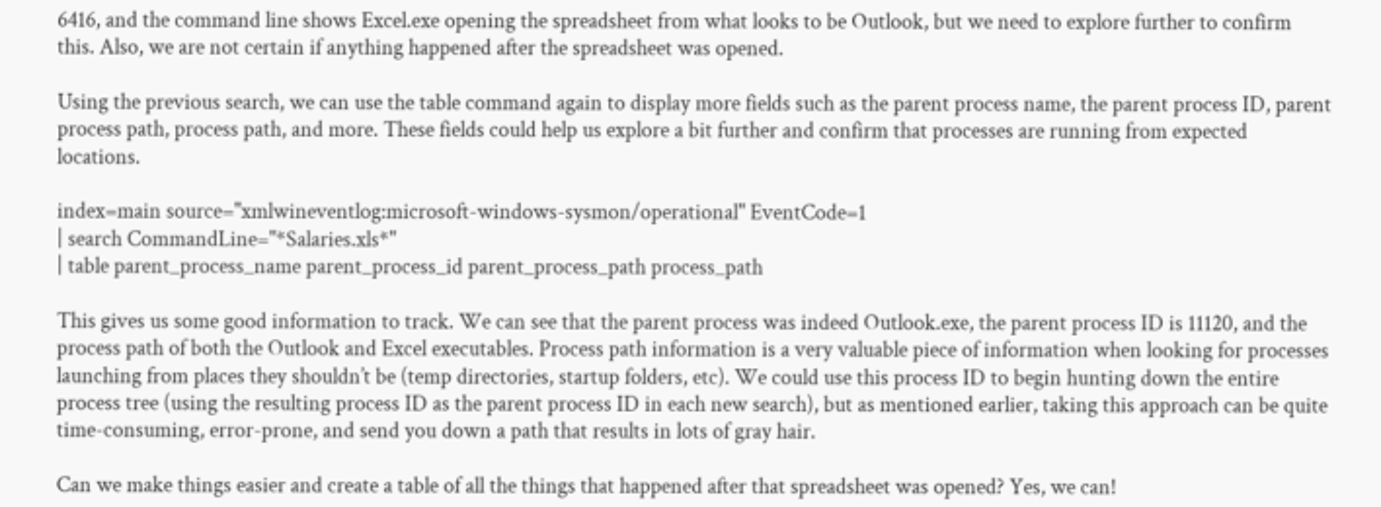6416, and the command line shows Excel.exe opening the spreadsheet from what looks to be Outlook, but we need to explore further to confirm this. Also, we are not certain if anything happened after the spreadsheet was opened.

Using the previous search, we can use the table command again to display more fields such as the parent process name, the parent process ID, parent process path, process path, and more. These fields could help us explore a bit further and confirm that processes are running from expected locations.

index=main source="xmlwineventlog:microsoft-windows-sysmon/operational" EventCode=1
| search CommandLine="*Salaries.xls*"
| table parent_process_name parent_process_id parent_process_path process_path

This gives us some good information to track. We can see that the parent process was indeed Outlook.exe, the parent process ID is 11120, and the process path of both the Outlook and Excel executables. Process path information is a very valuable piece of information when looking for processes launching from places they shouldn’t be (temp directories, startup folders, etc). We could use this process ID to begin hunting down the entire process tree (using the resulting process ID as the parent process ID in each new search), but as mentioned earlier, taking this approach can be quite time-consuming, error-prone, and send you down a path that results in lots of gray hair.

Can we make things easier and create a table of all the things that happened after that spreadsheet was opened? Yes, we can!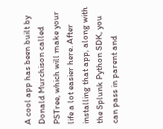A cool app has been built by Donald Murchison called PSTree, which will make your life a lot easier here. After installing that app, along with the Splunk Python SDK, you can pass in parent and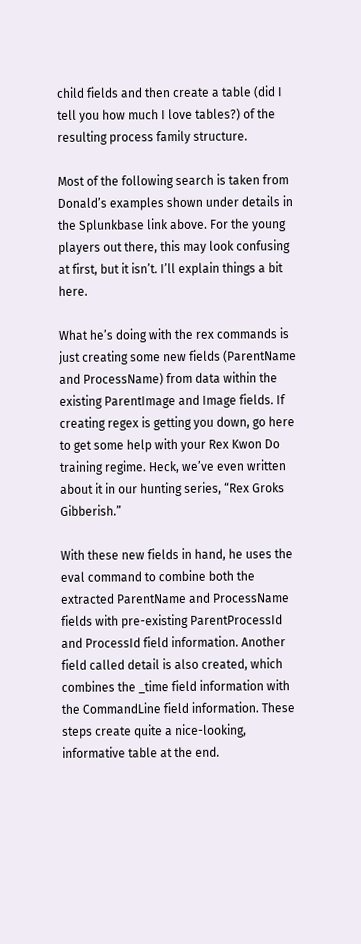child fields and then create a table (did I tell you how much I love tables?) of the resulting process family structure.

Most of the following search is taken from Donald’s examples shown under details in the Splunkbase link above. For the young players out there, this may look confusing at first, but it isn’t. I’ll explain things a bit here.

What he’s doing with the rex commands is just creating some new fields (ParentName and ProcessName) from data within the existing ParentImage and Image fields. If creating regex is getting you down, go here to get some help with your Rex Kwon Do training regime. Heck, we’ve even written about it in our hunting series, “Rex Groks Gibberish.”

With these new fields in hand, he uses the eval command to combine both the extracted ParentName and ProcessName fields with pre-existing ParentProcessId and ProcessId field information. Another field called detail is also created, which combines the _time field information with the CommandLine field information. These steps create quite a nice-looking, informative table at the end.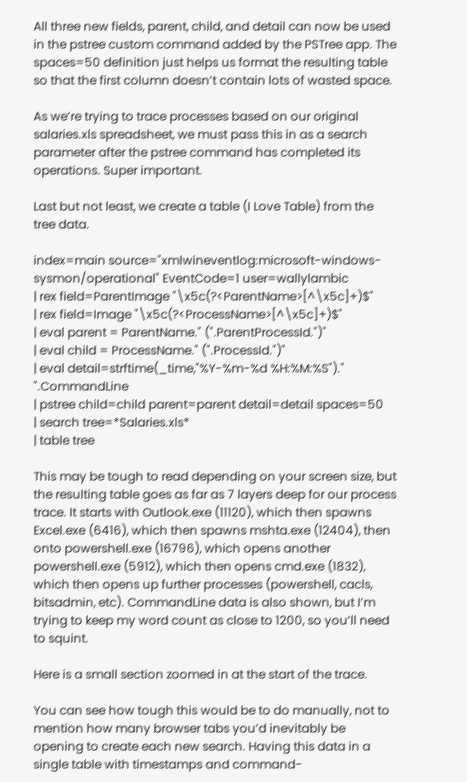All three new fields, parent, child, and detail can now be used in the pstree custom command added by the PSTree app. The spaces=50 definition just helps us format the resulting table so that the first column doesn’t contain lots of wasted space.

As we’re trying to trace processes based on our original salaries.xls spreadsheet, we must pass this in as a search parameter after the pstree command has completed its operations. Super important.

Last but not least, we create a table (I Love Table) from the tree data.

index=main source="xmlwineventlog:microsoft-windows-sysmon/operational" EventCode=1 user=wallylambic
| rex field=ParentImage "\x5c(?<ParentName>[^\x5c]+)$"
| rex field=Image "\x5c(?<ProcessName>[^\x5c]+)$"
| eval parent = ParentName." (".ParentProcessId.")"
| eval child = ProcessName." (".ProcessId.")"
| eval detail=strftime(_time,"%Y-%m-%d %H:%M:%S")." ".CommandLine
| pstree child=child parent=parent detail=detail spaces=50
| search tree=*Salaries.xls*
| table tree

This may be tough to read depending on your screen size, but the resulting table goes as far as 7 layers deep for our process trace. It starts with Outlook.exe (11120), which then spawns Excel.exe (6416), which then spawns mshta.exe (12404), then onto powershell.exe (16796), which opens another powershell.exe (5912), which then opens cmd.exe (1832), which then opens up further processes (powershell, cacls, bitsadmin, etc). CommandLine data is also shown, but I’m trying to keep my word count as close to 1200, so you’ll need to squint.

Here is a small section zoomed in at the start of the trace.

You can see how tough this would be to do manually, not to mention how many browser tabs you’d inevitably be opening to create each new search. Having this data in a single table with timestamps and command-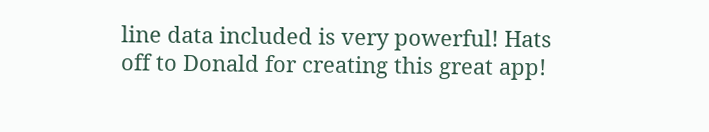line data included is very powerful! Hats off to Donald for creating this great app!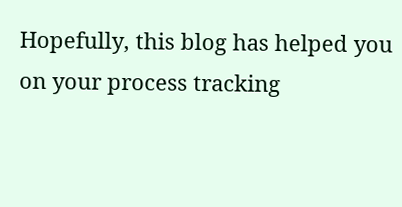Hopefully, this blog has helped you on your process tracking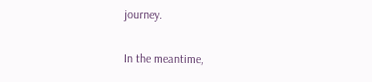journey.

In the meantime,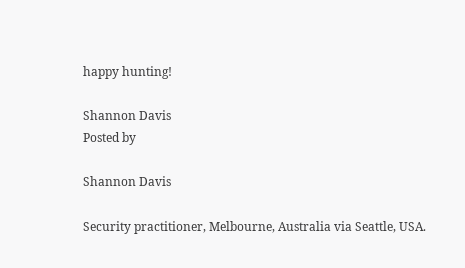happy hunting!

Shannon Davis
Posted by

Shannon Davis

Security practitioner, Melbourne, Australia via Seattle, USA.